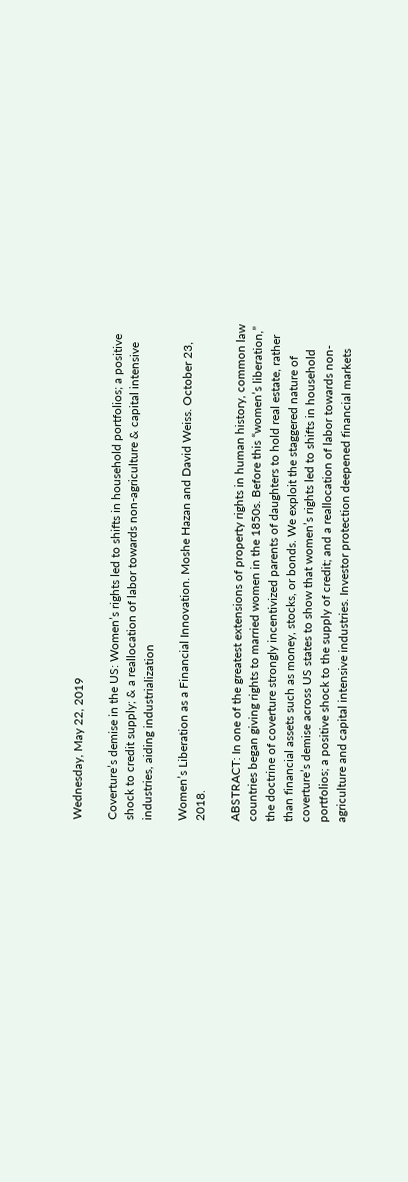Wednesday, May 22, 2019

Coverture’s demise in the US: Women’s rights led to shifts in household portfolios; a positive shock to credit supply; & a reallocation of labor towards non-agriculture & capital intensive industries, aiding industrialization

Women’s Liberation as a Financial Innovation. Moshe Hazan and David Weiss. October 23, 2018.

ABSTRACT: In one of the greatest extensions of property rights in human history, common law countries began giving rights to married women in the 1850s. Before this “women’s liberation,” the doctrine of coverture strongly incentivized parents of daughters to hold real estate, rather than financial assets such as money, stocks, or bonds. We exploit the staggered nature of coverture’s demise across US states to show that women’s rights led to shifts in household portfolios; a positive shock to the supply of credit; and a reallocation of labor towards non-agriculture and capital intensive industries. Investor protection deepened financial markets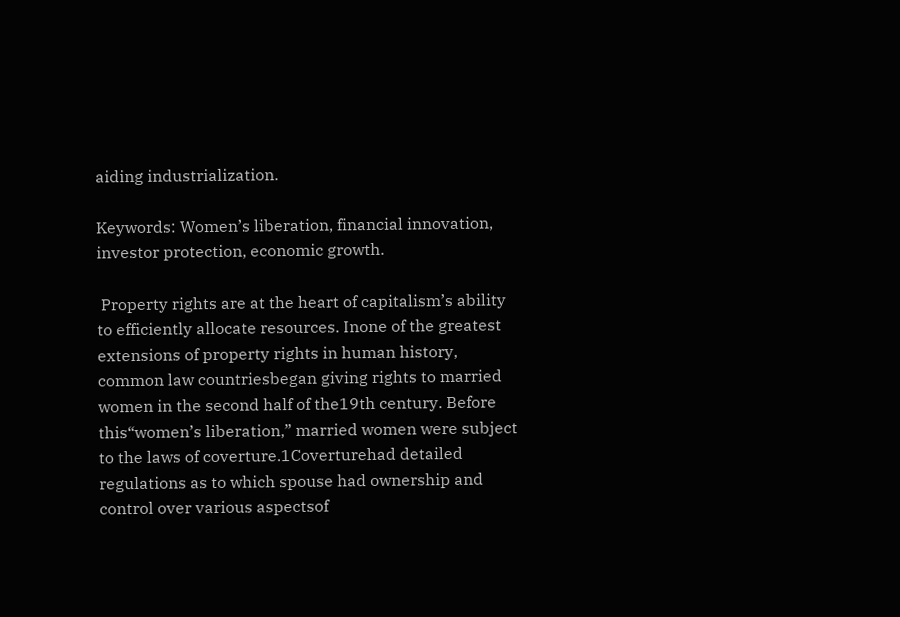aiding industrialization.

Keywords: Women’s liberation, financial innovation, investor protection, economic growth.

 Property rights are at the heart of capitalism’s ability to efficiently allocate resources. Inone of the greatest extensions of property rights in human history, common law countriesbegan giving rights to married women in the second half of the19th century. Before this“women’s liberation,” married women were subject to the laws of coverture.1Coverturehad detailed regulations as to which spouse had ownership and control over various aspectsof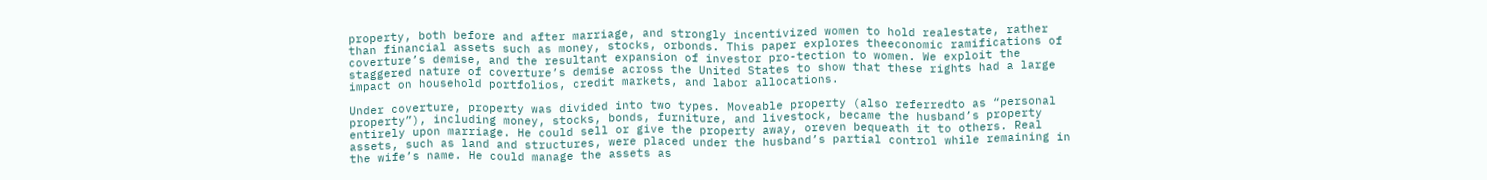property, both before and after marriage, and strongly incentivized women to hold realestate, rather than financial assets such as money, stocks, orbonds. This paper explores theeconomic ramifications of coverture’s demise, and the resultant expansion of investor pro-tection to women. We exploit the staggered nature of coverture’s demise across the United States to show that these rights had a large impact on household portfolios, credit markets, and labor allocations.

Under coverture, property was divided into two types. Moveable property (also referredto as “personal property”), including money, stocks, bonds, furniture, and livestock, became the husband’s property entirely upon marriage. He could sell or give the property away, oreven bequeath it to others. Real assets, such as land and structures, were placed under the husband’s partial control while remaining in the wife’s name. He could manage the assets as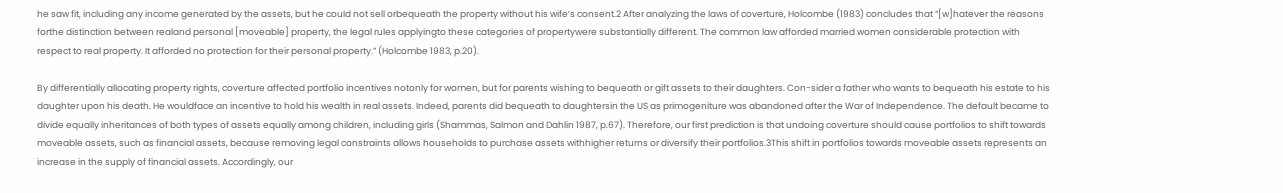he saw fit, including any income generated by the assets, but he could not sell orbequeath the property without his wife’s consent.2 After analyzing the laws of coverture, Holcombe (1983) concludes that “[w]hatever the reasons forthe distinction between realand personal [moveable] property, the legal rules applyingto these categories of propertywere substantially different. The common law afforded married women considerable protection with respect to real property. It afforded no protection for their personal property.” (Holcombe 1983, p.20).

By differentially allocating property rights, coverture affected portfolio incentives notonly for women, but for parents wishing to bequeath or gift assets to their daughters. Con-sider a father who wants to bequeath his estate to his daughter upon his death. He wouldface an incentive to hold his wealth in real assets. Indeed, parents did bequeath to daughtersin the US as primogeniture was abandoned after the War of Independence. The default became to divide equally inheritances of both types of assets equally among children, including girls (Shammas, Salmon and Dahlin 1987, p.67). Therefore, our first prediction is that undoing coverture should cause portfolios to shift towards moveable assets, such as financial assets, because removing legal constraints allows households to purchase assets withhigher returns or diversify their portfolios.3This shift in portfolios towards moveable assets represents an increase in the supply of financial assets. Accordingly, our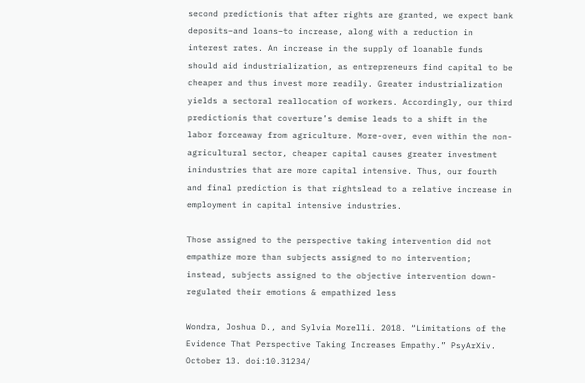second predictionis that after rights are granted, we expect bank deposits–and loans–to increase, along with a reduction in interest rates. An increase in the supply of loanable funds should aid industrialization, as entrepreneurs find capital to be cheaper and thus invest more readily. Greater industrialization yields a sectoral reallocation of workers. Accordingly, our third predictionis that coverture’s demise leads to a shift in the labor forceaway from agriculture. More-over, even within the non-agricultural sector, cheaper capital causes greater investment inindustries that are more capital intensive. Thus, our fourth and final prediction is that rightslead to a relative increase in employment in capital intensive industries.

Those assigned to the perspective taking intervention did not empathize more than subjects assigned to no intervention; instead, subjects assigned to the objective intervention down-regulated their emotions & empathized less

Wondra, Joshua D., and Sylvia Morelli. 2018. “Limitations of the Evidence That Perspective Taking Increases Empathy.” PsyArXiv. October 13. doi:10.31234/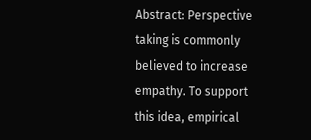Abstract: Perspective taking is commonly believed to increase empathy. To support this idea, empirical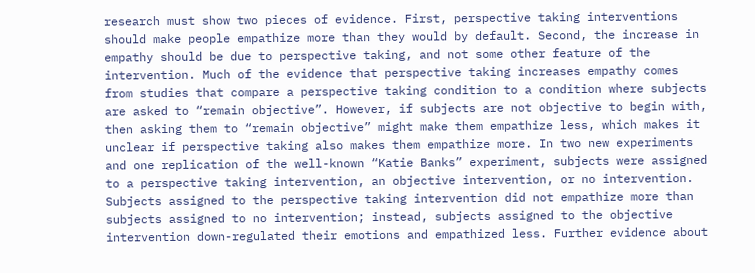research must show two pieces of evidence. First, perspective taking interventions should make people empathize more than they would by default. Second, the increase in empathy should be due to perspective taking, and not some other feature of the intervention. Much of the evidence that perspective taking increases empathy comes from studies that compare a perspective taking condition to a condition where subjects are asked to “remain objective”. However, if subjects are not objective to begin with, then asking them to “remain objective” might make them empathize less, which makes it unclear if perspective taking also makes them empathize more. In two new experiments and one replication of the well-known “Katie Banks” experiment, subjects were assigned to a perspective taking intervention, an objective intervention, or no intervention. Subjects assigned to the perspective taking intervention did not empathize more than subjects assigned to no intervention; instead, subjects assigned to the objective intervention down-regulated their emotions and empathized less. Further evidence about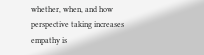whether, when, and how perspective taking increases empathy is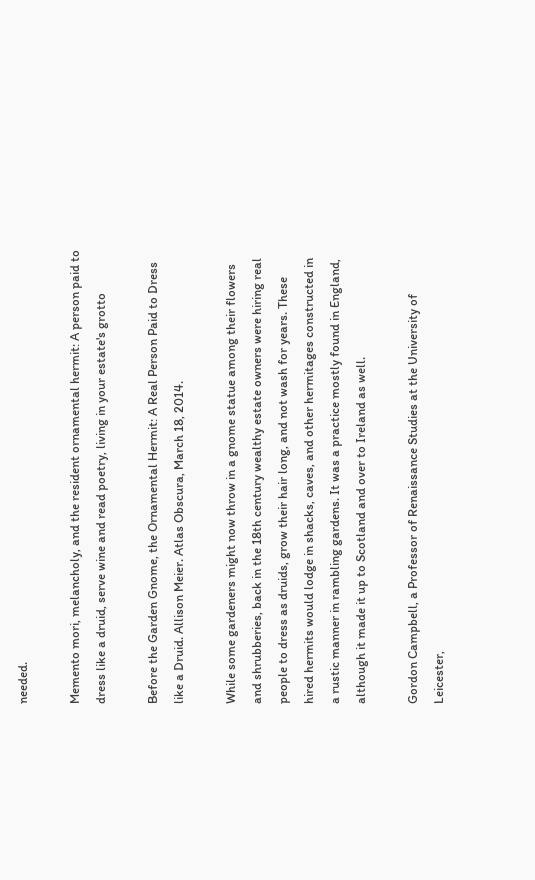needed.

Memento mori, melancholy, and the resident ornamental hermit: A person paid to dress like a druid, serve wine and read poetry, living in your estate's grotto

Before the Garden Gnome, the Ornamental Hermit: A Real Person Paid to Dress like a Druid. Allison Meier. Atlas Obscura, March 18, 2014.

While some gardeners might now throw in a gnome statue among their flowers and shrubberies, back in the 18th century wealthy estate owners were hiring real people to dress as druids, grow their hair long, and not wash for years. These hired hermits would lodge in shacks, caves, and other hermitages constructed in a rustic manner in rambling gardens. It was a practice mostly found in England, although it made it up to Scotland and over to Ireland as well.

Gordon Campbell, a Professor of Renaissance Studies at the University of Leicester,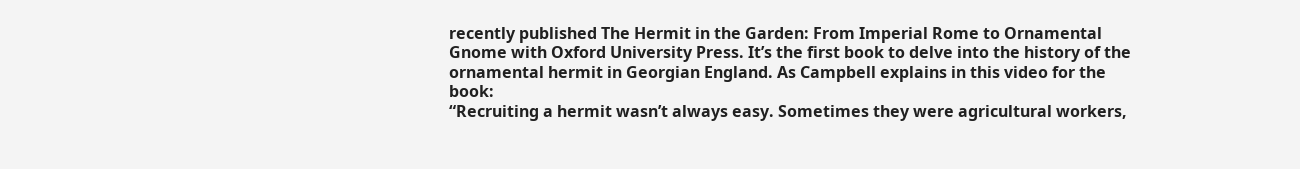recently published The Hermit in the Garden: From Imperial Rome to Ornamental Gnome with Oxford University Press. It’s the first book to delve into the history of the ornamental hermit in Georgian England. As Campbell explains in this video for the book:
“Recruiting a hermit wasn’t always easy. Sometimes they were agricultural workers,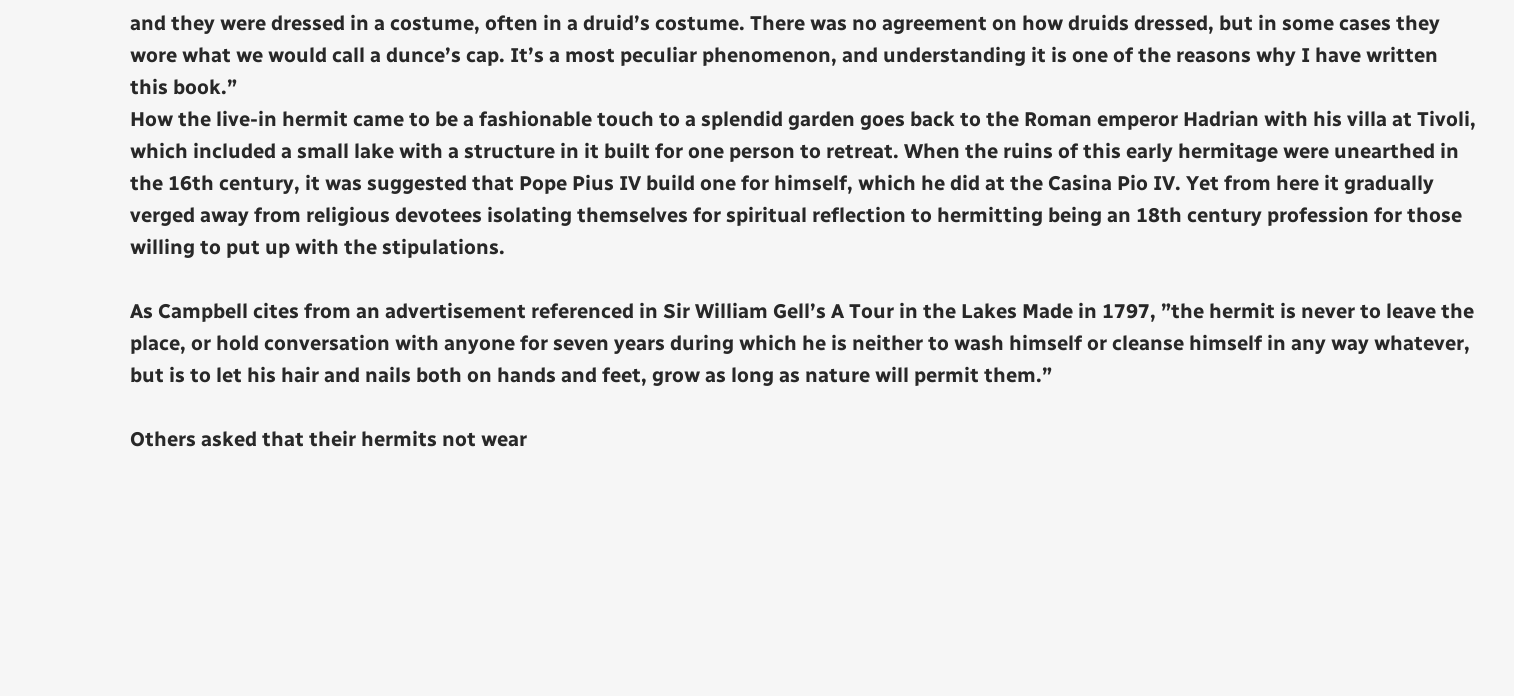and they were dressed in a costume, often in a druid’s costume. There was no agreement on how druids dressed, but in some cases they wore what we would call a dunce’s cap. It’s a most peculiar phenomenon, and understanding it is one of the reasons why I have written this book.”
How the live-in hermit came to be a fashionable touch to a splendid garden goes back to the Roman emperor Hadrian with his villa at Tivoli, which included a small lake with a structure in it built for one person to retreat. When the ruins of this early hermitage were unearthed in the 16th century, it was suggested that Pope Pius IV build one for himself, which he did at the Casina Pio IV. Yet from here it gradually verged away from religious devotees isolating themselves for spiritual reflection to hermitting being an 18th century profession for those willing to put up with the stipulations.

As Campbell cites from an advertisement referenced in Sir William Gell’s A Tour in the Lakes Made in 1797, ”the hermit is never to leave the place, or hold conversation with anyone for seven years during which he is neither to wash himself or cleanse himself in any way whatever, but is to let his hair and nails both on hands and feet, grow as long as nature will permit them.”

Others asked that their hermits not wear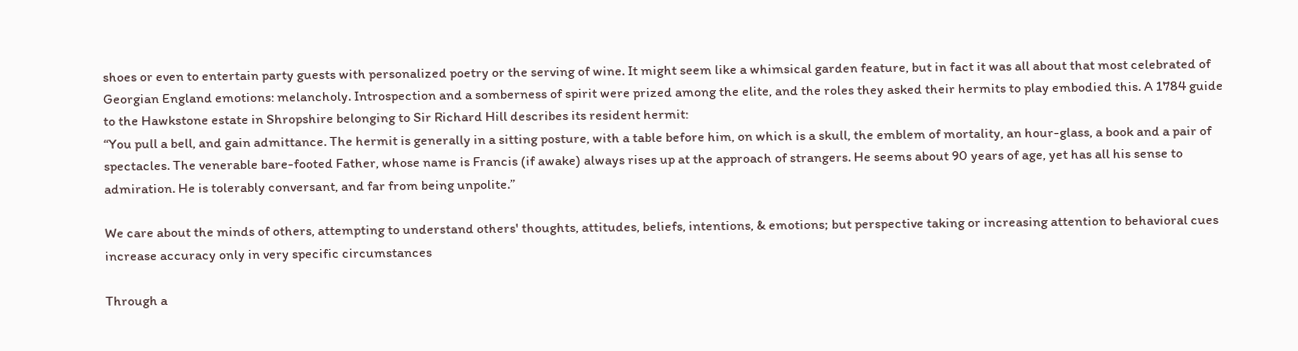shoes or even to entertain party guests with personalized poetry or the serving of wine. It might seem like a whimsical garden feature, but in fact it was all about that most celebrated of Georgian England emotions: melancholy. Introspection and a somberness of spirit were prized among the elite, and the roles they asked their hermits to play embodied this. A 1784 guide to the Hawkstone estate in Shropshire belonging to Sir Richard Hill describes its resident hermit:
“You pull a bell, and gain admittance. The hermit is generally in a sitting posture, with a table before him, on which is a skull, the emblem of mortality, an hour-glass, a book and a pair of spectacles. The venerable bare-footed Father, whose name is Francis (if awake) always rises up at the approach of strangers. He seems about 90 years of age, yet has all his sense to admiration. He is tolerably conversant, and far from being unpolite.”

We care about the minds of others, attempting to understand others' thoughts, attitudes, beliefs, intentions, & emotions; but perspective taking or increasing attention to behavioral cues increase accuracy only in very specific circumstances

Through a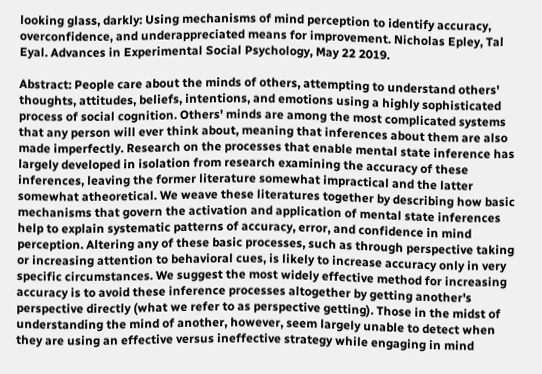looking glass, darkly: Using mechanisms of mind perception to identify accuracy, overconfidence, and underappreciated means for improvement. Nicholas Epley, Tal Eyal. Advances in Experimental Social Psychology, May 22 2019.

Abstract: People care about the minds of others, attempting to understand others' thoughts, attitudes, beliefs, intentions, and emotions using a highly sophisticated process of social cognition. Others' minds are among the most complicated systems that any person will ever think about, meaning that inferences about them are also made imperfectly. Research on the processes that enable mental state inference has largely developed in isolation from research examining the accuracy of these inferences, leaving the former literature somewhat impractical and the latter somewhat atheoretical. We weave these literatures together by describing how basic mechanisms that govern the activation and application of mental state inferences help to explain systematic patterns of accuracy, error, and confidence in mind perception. Altering any of these basic processes, such as through perspective taking or increasing attention to behavioral cues, is likely to increase accuracy only in very specific circumstances. We suggest the most widely effective method for increasing accuracy is to avoid these inference processes altogether by getting another's perspective directly (what we refer to as perspective getting). Those in the midst of understanding the mind of another, however, seem largely unable to detect when they are using an effective versus ineffective strategy while engaging in mind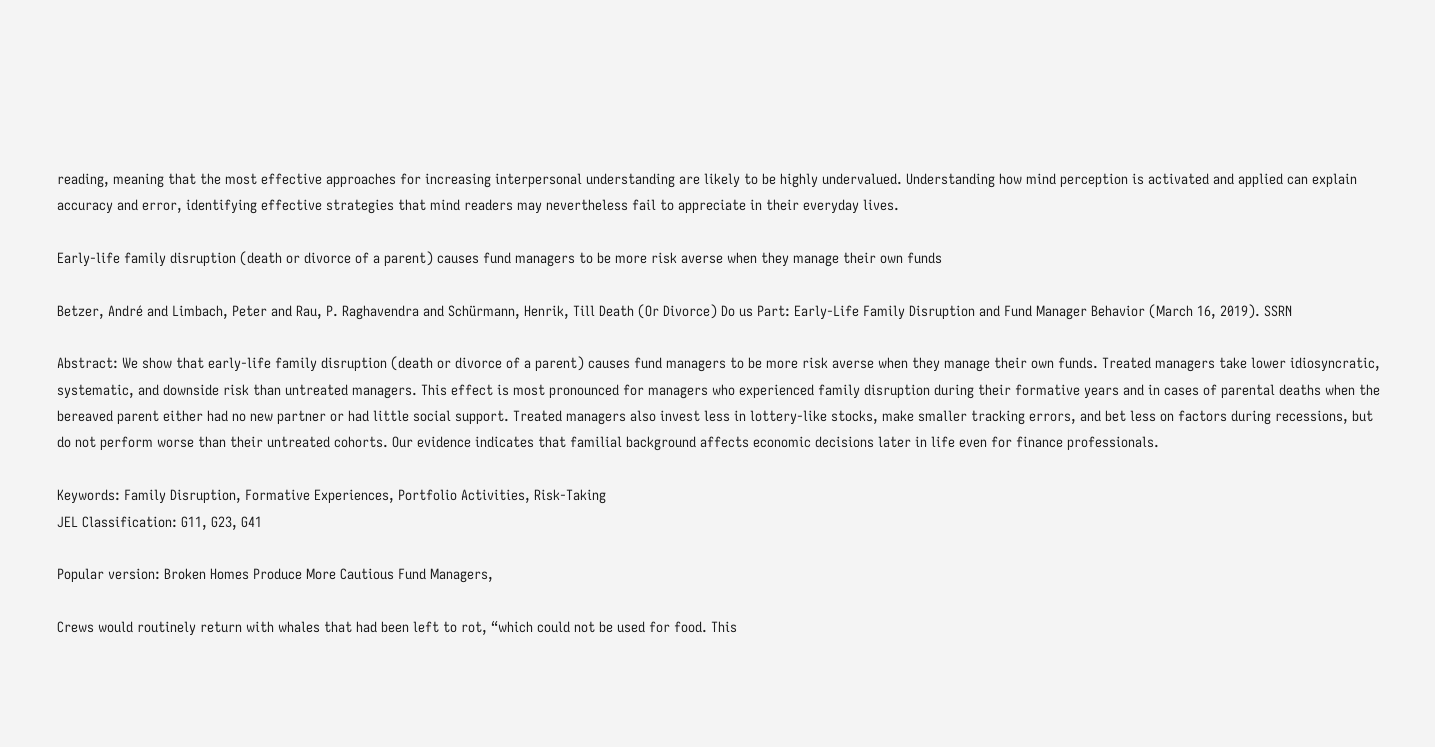reading, meaning that the most effective approaches for increasing interpersonal understanding are likely to be highly undervalued. Understanding how mind perception is activated and applied can explain accuracy and error, identifying effective strategies that mind readers may nevertheless fail to appreciate in their everyday lives.

Early-life family disruption (death or divorce of a parent) causes fund managers to be more risk averse when they manage their own funds

Betzer, André and Limbach, Peter and Rau, P. Raghavendra and Schürmann, Henrik, Till Death (Or Divorce) Do us Part: Early-Life Family Disruption and Fund Manager Behavior (March 16, 2019). SSRN

Abstract: We show that early-life family disruption (death or divorce of a parent) causes fund managers to be more risk averse when they manage their own funds. Treated managers take lower idiosyncratic, systematic, and downside risk than untreated managers. This effect is most pronounced for managers who experienced family disruption during their formative years and in cases of parental deaths when the bereaved parent either had no new partner or had little social support. Treated managers also invest less in lottery-like stocks, make smaller tracking errors, and bet less on factors during recessions, but do not perform worse than their untreated cohorts. Our evidence indicates that familial background affects economic decisions later in life even for finance professionals.

Keywords: Family Disruption, Formative Experiences, Portfolio Activities, Risk-Taking
JEL Classification: G11, G23, G41

Popular version: Broken Homes Produce More Cautious Fund Managers,

Crews would routinely return with whales that had been left to rot, “which could not be used for food. This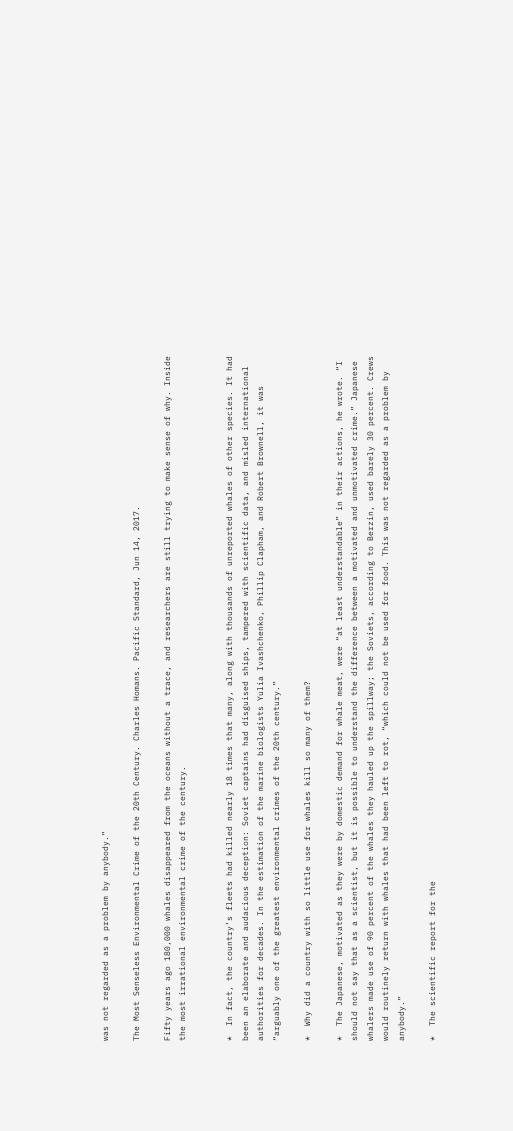was not regarded as a problem by anybody.”

The Most Senseless Environmental Crime of the 20th Century. Charles Homans. Pacific Standard, Jun 14, 2017.

Fifty years ago 180,000 whales disappeared from the oceans without a trace, and researchers are still trying to make sense of why. Inside the most irrational environmental crime of the century.


*  In fact, the country’s fleets had killed nearly 18 times that many, along with thousands of unreported whales of other species. It had been an elaborate and audacious deception: Soviet captains had disguised ships, tampered with scientific data, and misled international authorities for decades. In the estimation of the marine biologists Yulia Ivashchenko, Phillip Clapham, and Robert Brownell, it was “arguably one of the greatest environmental crimes of the 20th century.”

*  Why did a country with so little use for whales kill so many of them?

*  The Japanese, motivated as they were by domestic demand for whale meat, were “at least understandable” in their actions, he wrote. “I should not say that as a scientist, but it is possible to understand the difference between a motivated and unmotivated crime.” Japanese whalers made use of 90 percent of the whales they hauled up the spillway; the Soviets, according to Berzin, used barely 30 percent. Crews would routinely return with whales that had been left to rot, “which could not be used for food. This was not regarded as a problem by anybody.”

*  The scientific report for the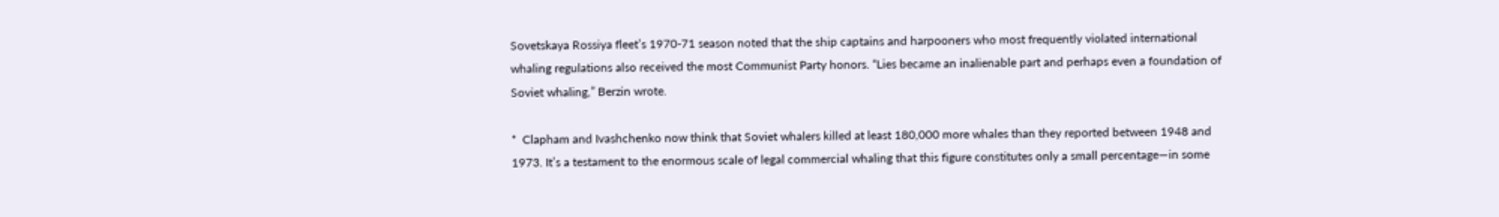Sovetskaya Rossiya fleet’s 1970-71 season noted that the ship captains and harpooners who most frequently violated international whaling regulations also received the most Communist Party honors. “Lies became an inalienable part and perhaps even a foundation of Soviet whaling,” Berzin wrote.

*  Clapham and Ivashchenko now think that Soviet whalers killed at least 180,000 more whales than they reported between 1948 and 1973. It’s a testament to the enormous scale of legal commercial whaling that this figure constitutes only a small percentage—in some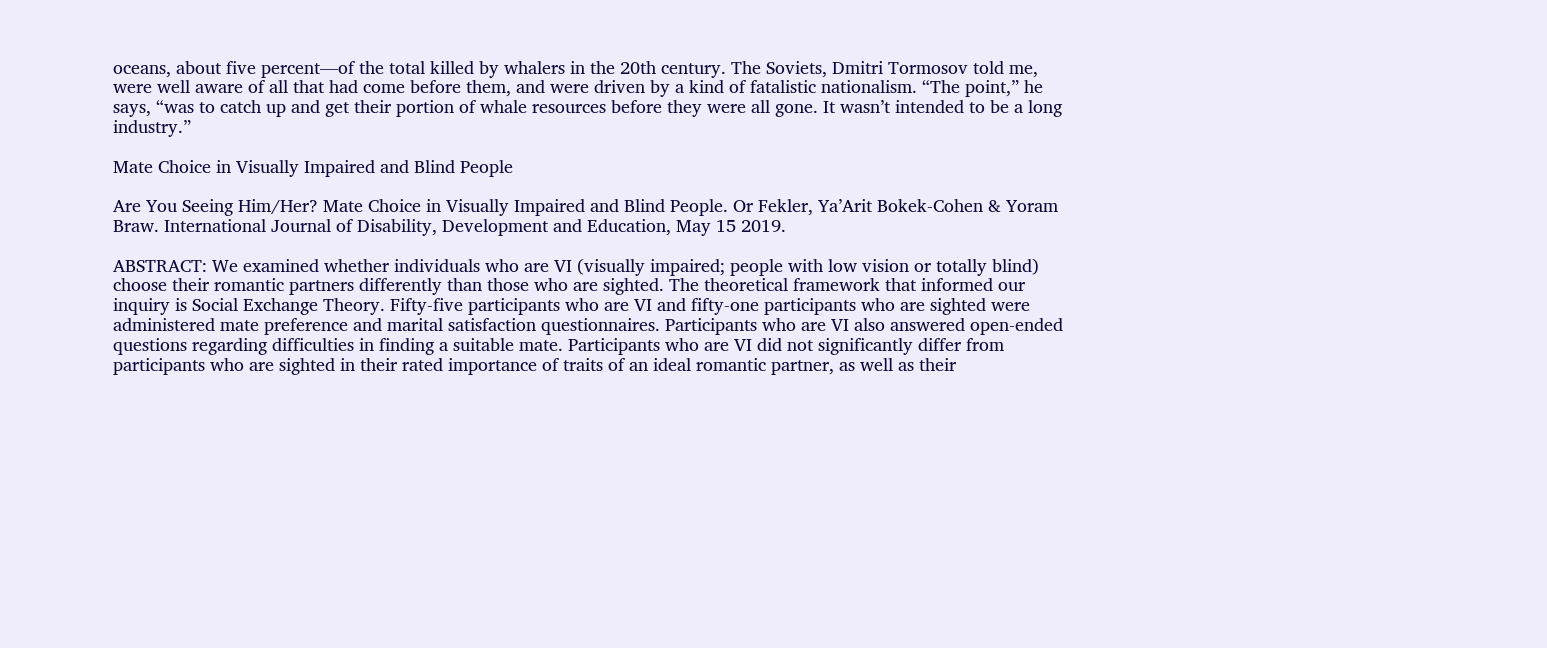oceans, about five percent—of the total killed by whalers in the 20th century. The Soviets, Dmitri Tormosov told me, were well aware of all that had come before them, and were driven by a kind of fatalistic nationalism. “The point,” he says, “was to catch up and get their portion of whale resources before they were all gone. It wasn’t intended to be a long industry.”

Mate Choice in Visually Impaired and Blind People

Are You Seeing Him/Her? Mate Choice in Visually Impaired and Blind People. Or Fekler, Ya’Arit Bokek-Cohen & Yoram Braw. International Journal of Disability, Development and Education, May 15 2019.

ABSTRACT: We examined whether individuals who are VI (visually impaired; people with low vision or totally blind) choose their romantic partners differently than those who are sighted. The theoretical framework that informed our inquiry is Social Exchange Theory. Fifty-five participants who are VI and fifty-one participants who are sighted were administered mate preference and marital satisfaction questionnaires. Participants who are VI also answered open-ended questions regarding difficulties in finding a suitable mate. Participants who are VI did not significantly differ from participants who are sighted in their rated importance of traits of an ideal romantic partner, as well as their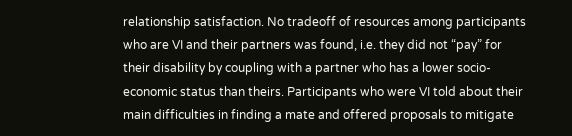relationship satisfaction. No tradeoff of resources among participants who are VI and their partners was found, i.e. they did not “pay” for their disability by coupling with a partner who has a lower socio-economic status than theirs. Participants who were VI told about their main difficulties in finding a mate and offered proposals to mitigate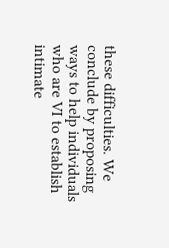these difficulties. We conclude by proposing ways to help individuals who are VI to establish intimate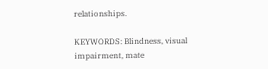relationships.

KEYWORDS: Blindness, visual impairment, mate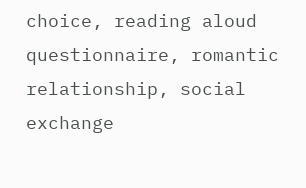choice, reading aloud questionnaire, romantic relationship, social exchange